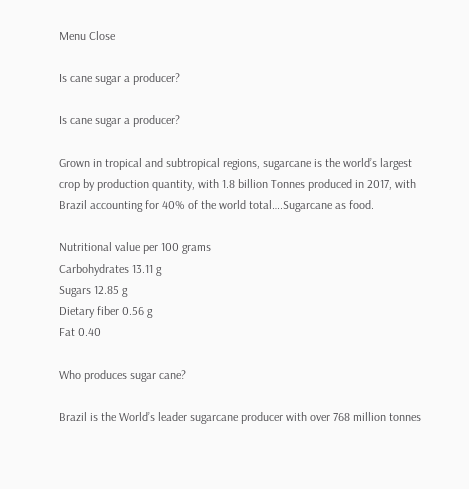Menu Close

Is cane sugar a producer?

Is cane sugar a producer?

Grown in tropical and subtropical regions, sugarcane is the world’s largest crop by production quantity, with 1.8 billion Tonnes produced in 2017, with Brazil accounting for 40% of the world total….Sugarcane as food.

Nutritional value per 100 grams
Carbohydrates 13.11 g
Sugars 12.85 g
Dietary fiber 0.56 g
Fat 0.40

Who produces sugar cane?

Brazil is the World’s leader sugarcane producer with over 768 million tonnes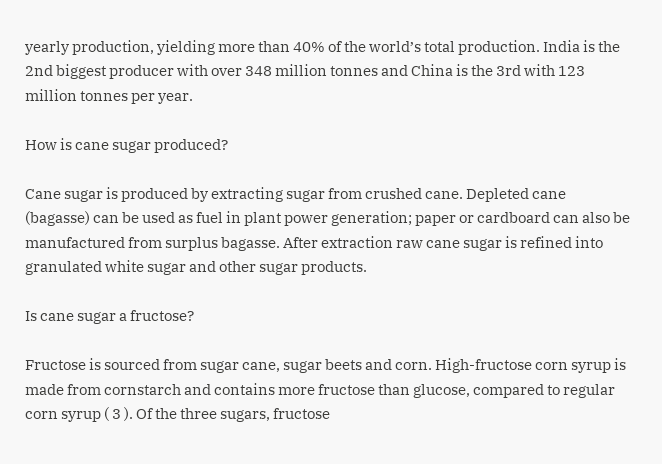yearly production, yielding more than 40% of the world’s total production. India is the 2nd biggest producer with over 348 million tonnes and China is the 3rd with 123 million tonnes per year.

How is cane sugar produced?

Cane sugar is produced by extracting sugar from crushed cane. Depleted cane (bagasse) can be used as fuel in plant power generation; paper or cardboard can also be manufactured from surplus bagasse. After extraction raw cane sugar is refined into granulated white sugar and other sugar products.

Is cane sugar a fructose?

Fructose is sourced from sugar cane, sugar beets and corn. High-fructose corn syrup is made from cornstarch and contains more fructose than glucose, compared to regular corn syrup ( 3 ). Of the three sugars, fructose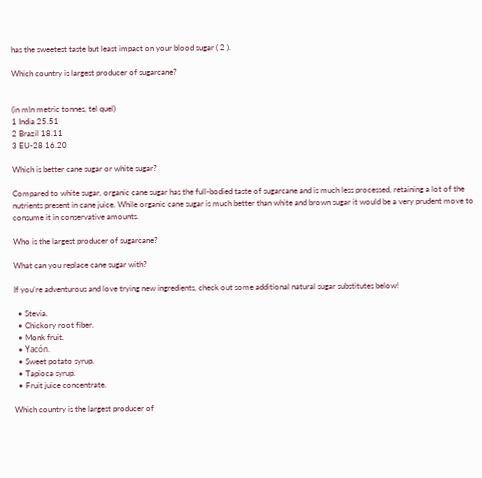has the sweetest taste but least impact on your blood sugar ( 2 ).

Which country is largest producer of sugarcane?


(in mln metric tonnes, tel quel)
1 India 25.51
2 Brazil 18.11
3 EU-28 16.20

Which is better cane sugar or white sugar?

Compared to white sugar, organic cane sugar has the full-bodied taste of sugarcane and is much less processed, retaining a lot of the nutrients present in cane juice. While organic cane sugar is much better than white and brown sugar it would be a very prudent move to consume it in conservative amounts.

Who is the largest producer of sugarcane?

What can you replace cane sugar with?

If you’re adventurous and love trying new ingredients, check out some additional natural sugar substitutes below!

  • Stevia.
  • Chickory root fiber.
  • Monk fruit.
  • Yacón.
  • Sweet potato syrup.
  • Tapioca syrup.
  • Fruit juice concentrate.

Which country is the largest producer of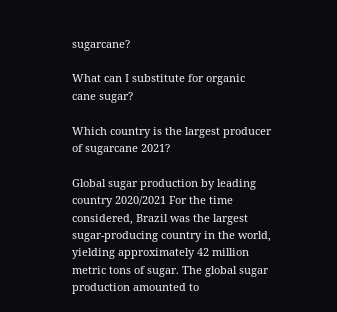sugarcane?

What can I substitute for organic cane sugar?

Which country is the largest producer of sugarcane 2021?

Global sugar production by leading country 2020/2021 For the time considered, Brazil was the largest sugar-producing country in the world, yielding approximately 42 million metric tons of sugar. The global sugar production amounted to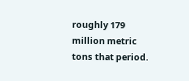roughly 179 million metric tons that period.